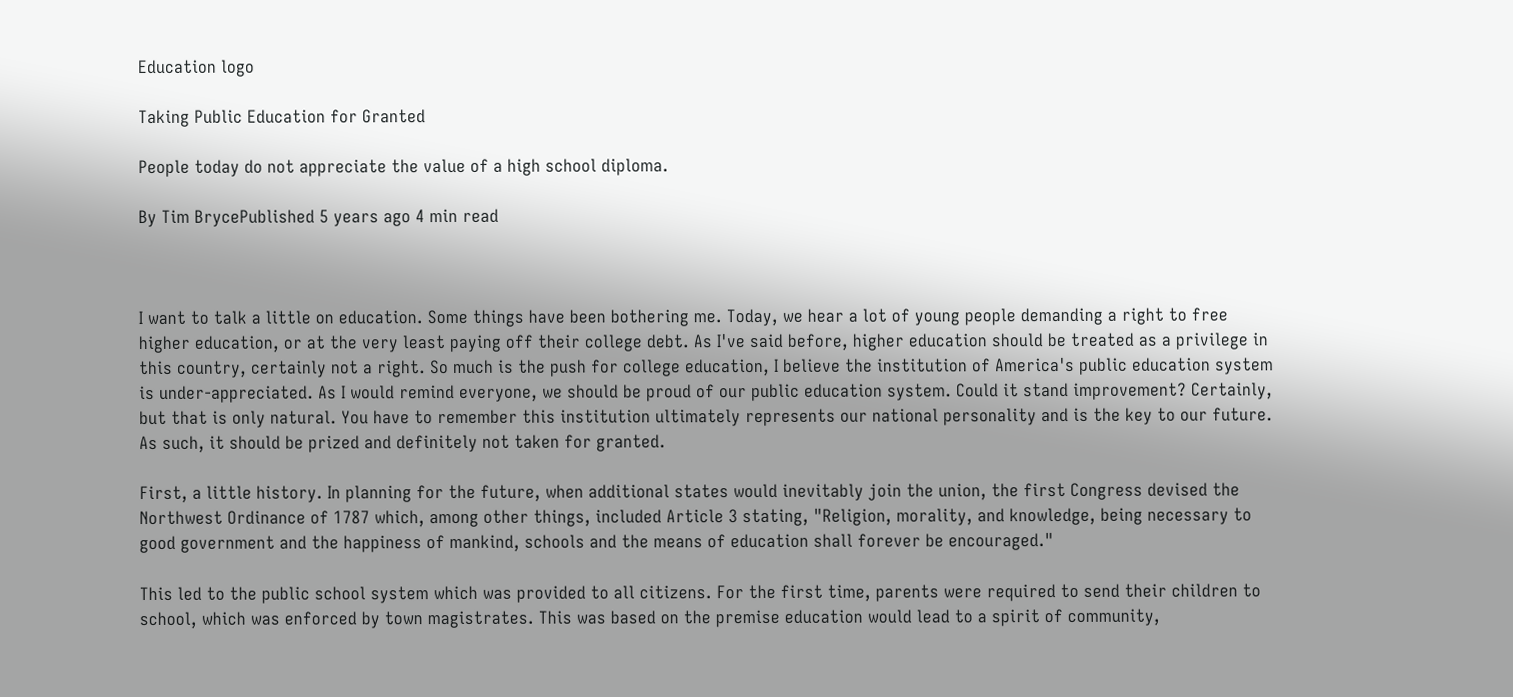Education logo

Taking Public Education for Granted

People today do not appreciate the value of a high school diploma.

By Tim BrycePublished 5 years ago 4 min read



I want to talk a little on education. Some things have been bothering me. Today, we hear a lot of young people demanding a right to free higher education, or at the very least paying off their college debt. As I've said before, higher education should be treated as a privilege in this country, certainly not a right. So much is the push for college education, I believe the institution of America's public education system is under-appreciated. As I would remind everyone, we should be proud of our public education system. Could it stand improvement? Certainly, but that is only natural. You have to remember this institution ultimately represents our national personality and is the key to our future. As such, it should be prized and definitely not taken for granted.

First, a little history. In planning for the future, when additional states would inevitably join the union, the first Congress devised the Northwest Ordinance of 1787 which, among other things, included Article 3 stating, "Religion, morality, and knowledge, being necessary to good government and the happiness of mankind, schools and the means of education shall forever be encouraged."

This led to the public school system which was provided to all citizens. For the first time, parents were required to send their children to school, which was enforced by town magistrates. This was based on the premise education would lead to a spirit of community,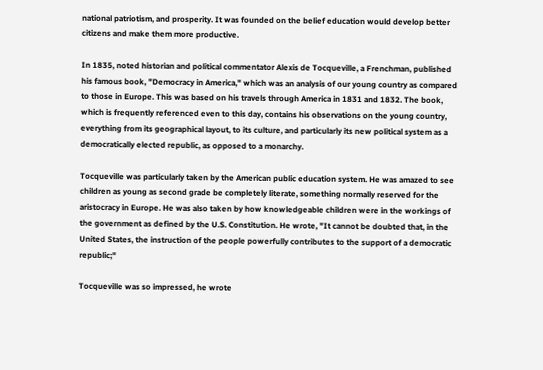national patriotism, and prosperity. It was founded on the belief education would develop better citizens and make them more productive.

In 1835, noted historian and political commentator Alexis de Tocqueville, a Frenchman, published his famous book, "Democracy in America," which was an analysis of our young country as compared to those in Europe. This was based on his travels through America in 1831 and 1832. The book, which is frequently referenced even to this day, contains his observations on the young country, everything from its geographical layout, to its culture, and particularly its new political system as a democratically elected republic, as opposed to a monarchy.

Tocqueville was particularly taken by the American public education system. He was amazed to see children as young as second grade be completely literate, something normally reserved for the aristocracy in Europe. He was also taken by how knowledgeable children were in the workings of the government as defined by the U.S. Constitution. He wrote, "It cannot be doubted that, in the United States, the instruction of the people powerfully contributes to the support of a democratic republic;"

Tocqueville was so impressed, he wrote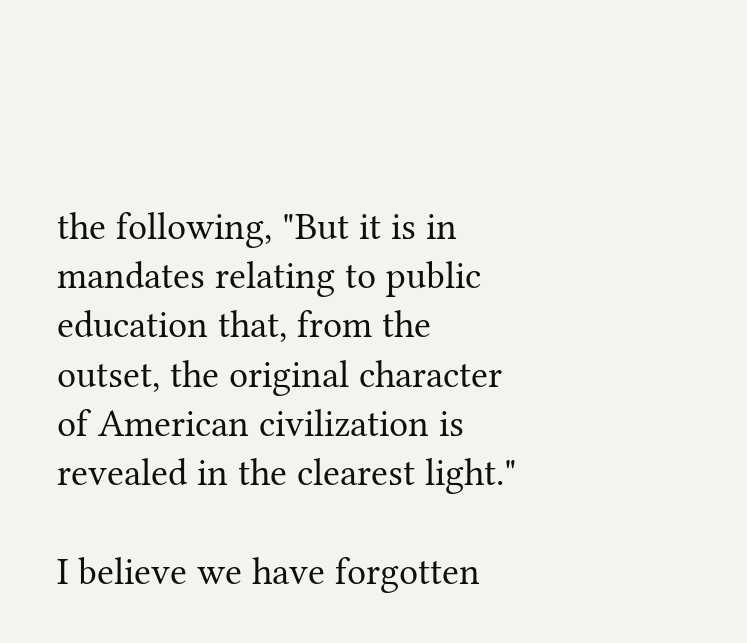the following, "But it is in mandates relating to public education that, from the outset, the original character of American civilization is revealed in the clearest light."

I believe we have forgotten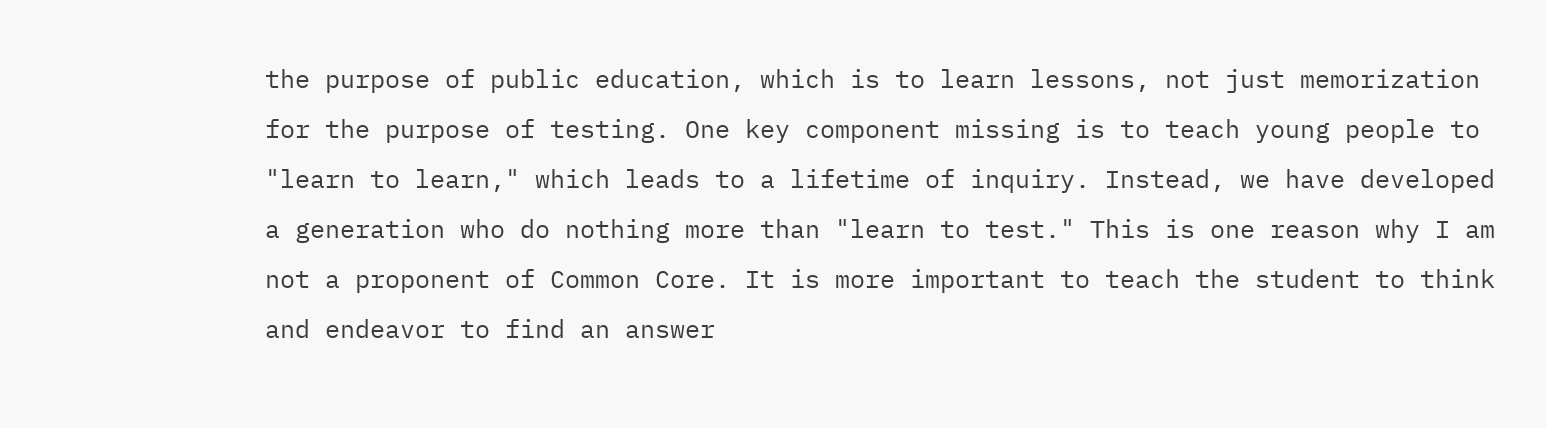the purpose of public education, which is to learn lessons, not just memorization for the purpose of testing. One key component missing is to teach young people to "learn to learn," which leads to a lifetime of inquiry. Instead, we have developed a generation who do nothing more than "learn to test." This is one reason why I am not a proponent of Common Core. It is more important to teach the student to think and endeavor to find an answer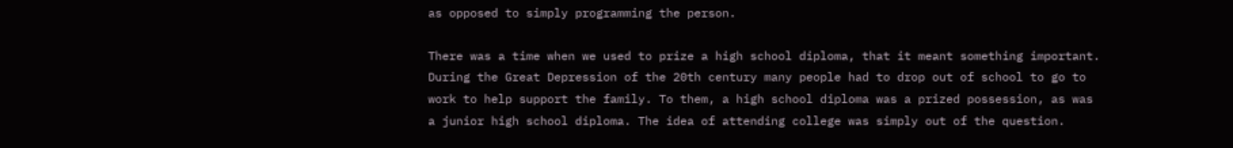as opposed to simply programming the person.

There was a time when we used to prize a high school diploma, that it meant something important. During the Great Depression of the 20th century many people had to drop out of school to go to work to help support the family. To them, a high school diploma was a prized possession, as was a junior high school diploma. The idea of attending college was simply out of the question.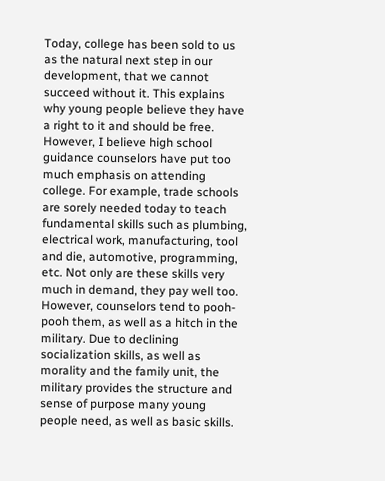Today, college has been sold to us as the natural next step in our development, that we cannot succeed without it. This explains why young people believe they have a right to it and should be free. However, I believe high school guidance counselors have put too much emphasis on attending college. For example, trade schools are sorely needed today to teach fundamental skills such as plumbing, electrical work, manufacturing, tool and die, automotive, programming, etc. Not only are these skills very much in demand, they pay well too. However, counselors tend to pooh-pooh them, as well as a hitch in the military. Due to declining socialization skills, as well as morality and the family unit, the military provides the structure and sense of purpose many young people need, as well as basic skills.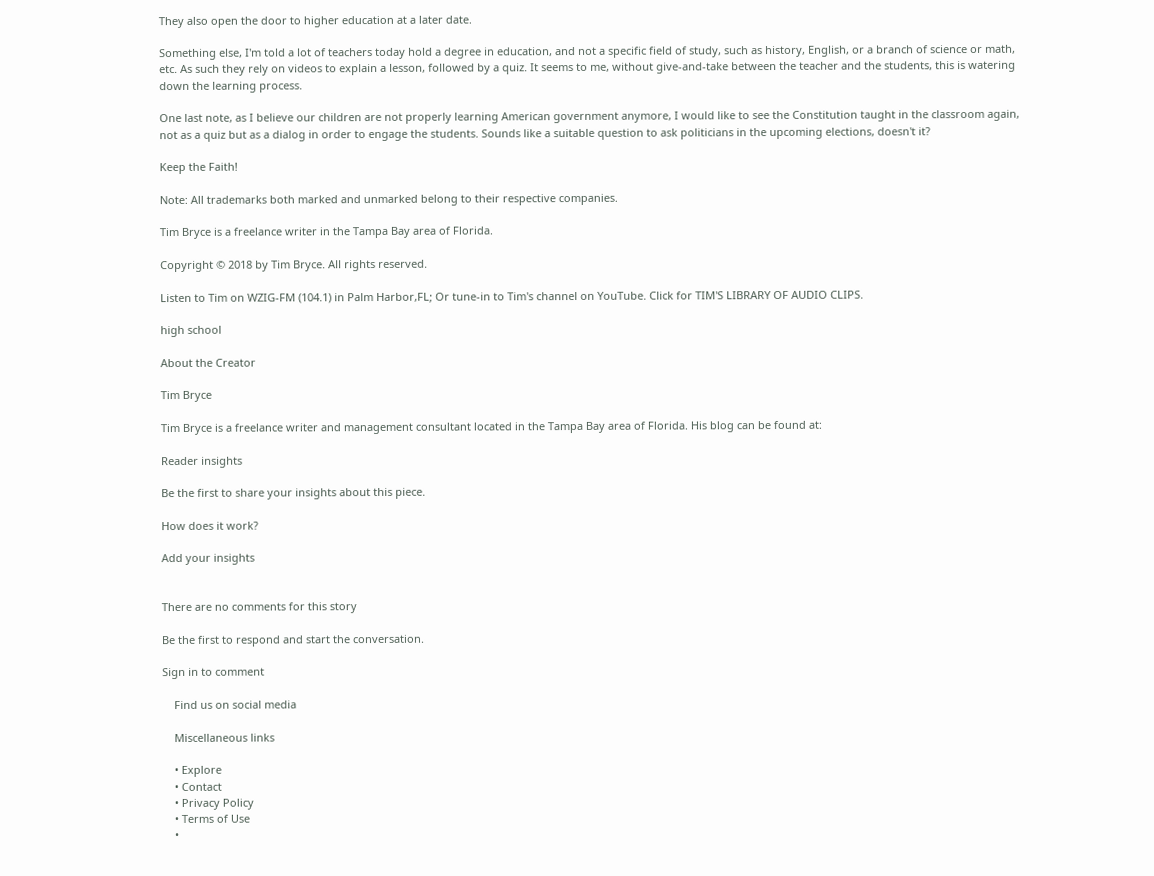They also open the door to higher education at a later date.

Something else, I'm told a lot of teachers today hold a degree in education, and not a specific field of study, such as history, English, or a branch of science or math, etc. As such they rely on videos to explain a lesson, followed by a quiz. It seems to me, without give-and-take between the teacher and the students, this is watering down the learning process.

One last note, as I believe our children are not properly learning American government anymore, I would like to see the Constitution taught in the classroom again, not as a quiz but as a dialog in order to engage the students. Sounds like a suitable question to ask politicians in the upcoming elections, doesn't it?

Keep the Faith!

Note: All trademarks both marked and unmarked belong to their respective companies.

Tim Bryce is a freelance writer in the Tampa Bay area of Florida.

Copyright © 2018 by Tim Bryce. All rights reserved.

Listen to Tim on WZIG-FM (104.1) in Palm Harbor,FL; Or tune-in to Tim's channel on YouTube. Click for TIM'S LIBRARY OF AUDIO CLIPS.

high school

About the Creator

Tim Bryce

Tim Bryce is a freelance writer and management consultant located in the Tampa Bay area of Florida. His blog can be found at:

Reader insights

Be the first to share your insights about this piece.

How does it work?

Add your insights


There are no comments for this story

Be the first to respond and start the conversation.

Sign in to comment

    Find us on social media

    Miscellaneous links

    • Explore
    • Contact
    • Privacy Policy
    • Terms of Use
    •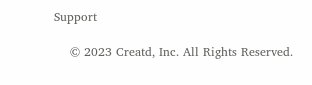Support

    © 2023 Creatd, Inc. All Rights Reserved.